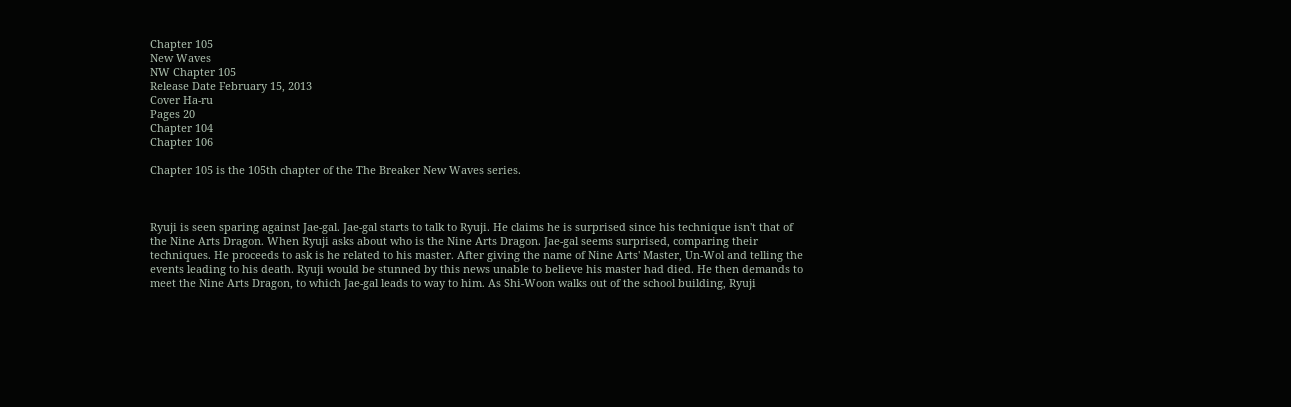Chapter 105
New Waves
NW Chapter 105
Release Date February 15, 2013
Cover Ha-ru
Pages 20
Chapter 104
Chapter 106

Chapter 105 is the 105th chapter of the The Breaker New Waves series.



Ryuji is seen sparing against Jae-gal. Jae-gal starts to talk to Ryuji. He claims he is surprised since his technique isn't that of the Nine Arts Dragon. When Ryuji asks about who is the Nine Arts Dragon. Jae-gal seems surprised, comparing their techniques. He proceeds to ask is he related to his master. After giving the name of Nine Arts' Master, Un-Wol and telling the events leading to his death. Ryuji would be stunned by this news unable to believe his master had died. He then demands to meet the Nine Arts Dragon, to which Jae-gal leads to way to him. As Shi-Woon walks out of the school building, Ryuji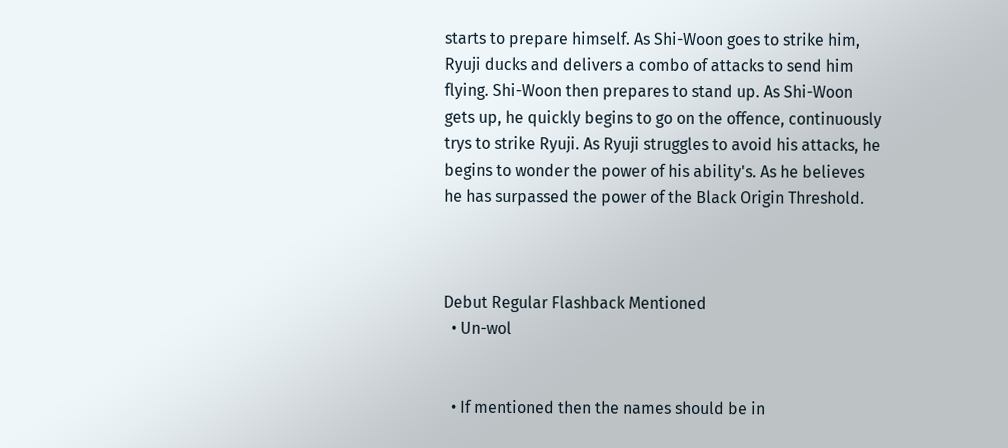starts to prepare himself. As Shi-Woon goes to strike him, Ryuji ducks and delivers a combo of attacks to send him flying. Shi-Woon then prepares to stand up. As Shi-Woon gets up, he quickly begins to go on the offence, continuously trys to strike Ryuji. As Ryuji struggles to avoid his attacks, he begins to wonder the power of his ability's. As he believes he has surpassed the power of the Black Origin Threshold.



Debut Regular Flashback Mentioned
  • Un-wol


  • If mentioned then the names should be in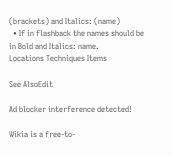(brackets) and Italics: (name)
  • If in flashback the names should be in Bold and Italics: name.
Locations Techniques Items

See AlsoEdit

Ad blocker interference detected!

Wikia is a free-to-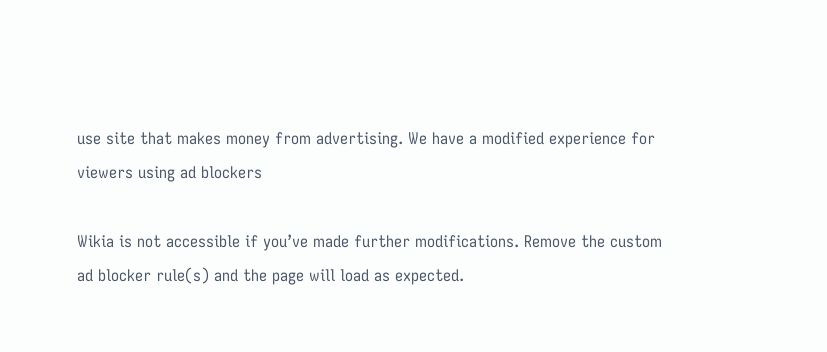use site that makes money from advertising. We have a modified experience for viewers using ad blockers

Wikia is not accessible if you’ve made further modifications. Remove the custom ad blocker rule(s) and the page will load as expected.